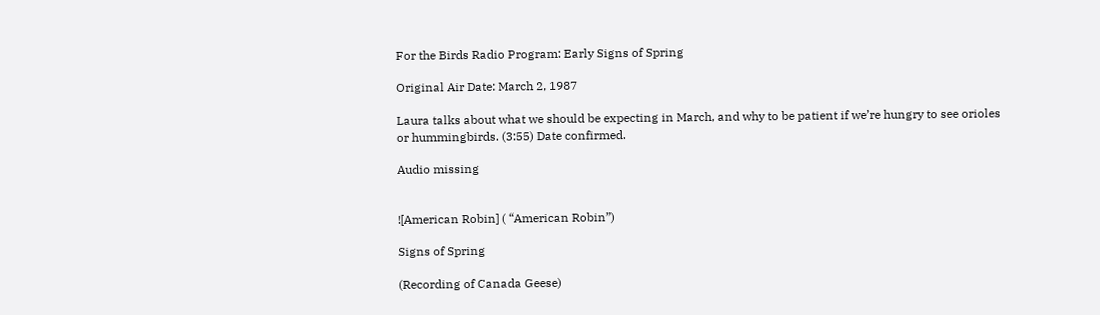For the Birds Radio Program: Early Signs of Spring

Original Air Date: March 2, 1987

Laura talks about what we should be expecting in March, and why to be patient if we’re hungry to see orioles or hummingbirds. (3:55) Date confirmed.

Audio missing


![American Robin] ( “American Robin”)

Signs of Spring

(Recording of Canada Geese)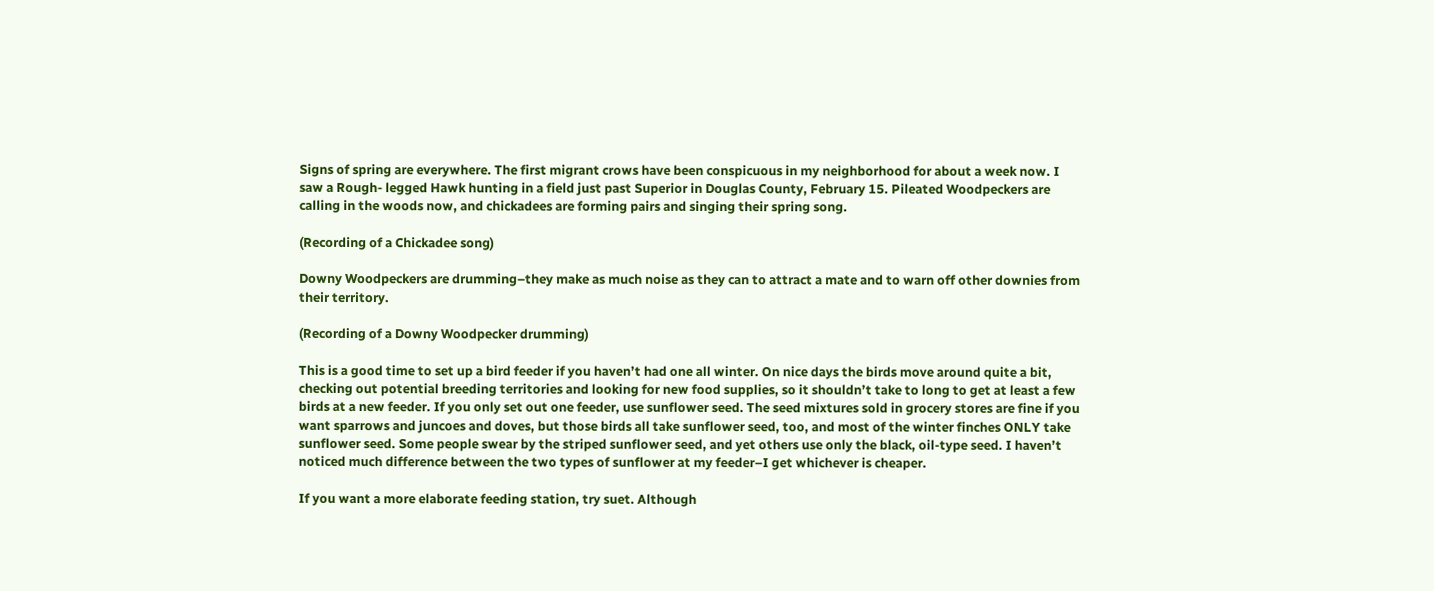Signs of spring are everywhere. The first migrant crows have been conspicuous in my neighborhood for about a week now. I saw a Rough- legged Hawk hunting in a field just past Superior in Douglas County, February 15. Pileated Woodpeckers are calling in the woods now, and chickadees are forming pairs and singing their spring song.

(Recording of a Chickadee song)

Downy Woodpeckers are drumming–they make as much noise as they can to attract a mate and to warn off other downies from their territory.

(Recording of a Downy Woodpecker drumming)

This is a good time to set up a bird feeder if you haven’t had one all winter. On nice days the birds move around quite a bit, checking out potential breeding territories and looking for new food supplies, so it shouldn’t take to long to get at least a few birds at a new feeder. If you only set out one feeder, use sunflower seed. The seed mixtures sold in grocery stores are fine if you want sparrows and juncoes and doves, but those birds all take sunflower seed, too, and most of the winter finches ONLY take sunflower seed. Some people swear by the striped sunflower seed, and yet others use only the black, oil-type seed. I haven’t noticed much difference between the two types of sunflower at my feeder–I get whichever is cheaper.

If you want a more elaborate feeding station, try suet. Although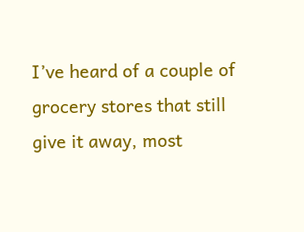I’ve heard of a couple of grocery stores that still give it away, most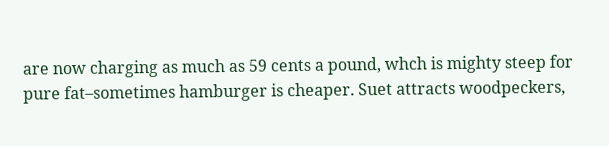are now charging as much as 59 cents a pound, whch is mighty steep for pure fat–sometimes hamburger is cheaper. Suet attracts woodpeckers,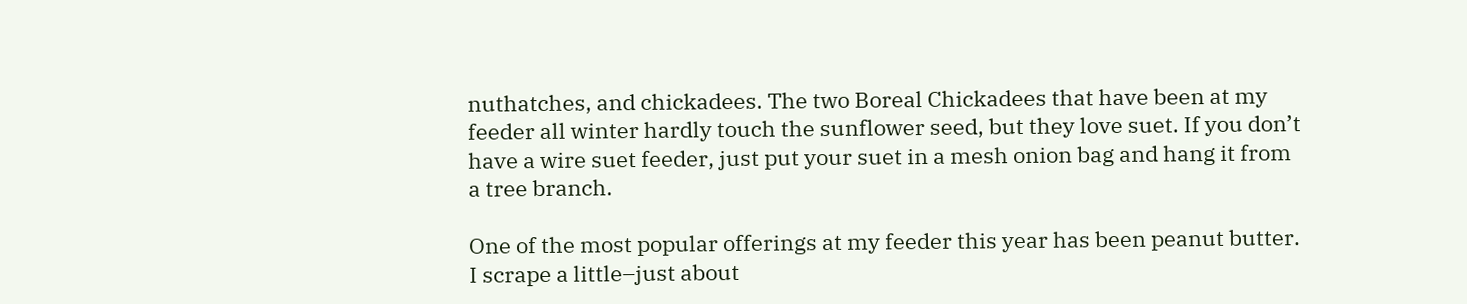nuthatches, and chickadees. The two Boreal Chickadees that have been at my feeder all winter hardly touch the sunflower seed, but they love suet. If you don’t have a wire suet feeder, just put your suet in a mesh onion bag and hang it from a tree branch.

One of the most popular offerings at my feeder this year has been peanut butter. I scrape a little–just about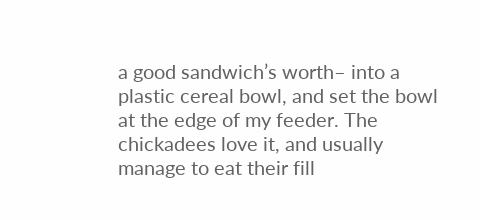a good sandwich’s worth– into a plastic cereal bowl, and set the bowl at the edge of my feeder. The chickadees love it, and usually manage to eat their fill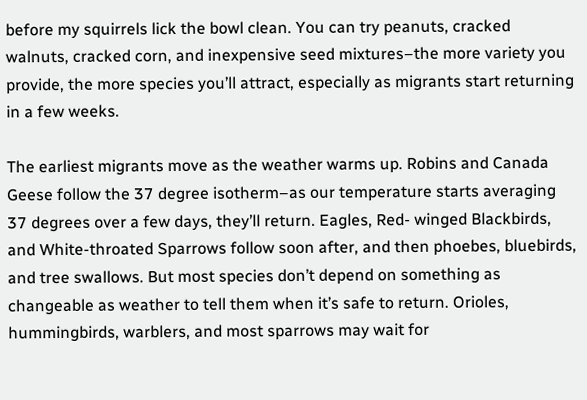before my squirrels lick the bowl clean. You can try peanuts, cracked walnuts, cracked corn, and inexpensive seed mixtures–the more variety you provide, the more species you’ll attract, especially as migrants start returning in a few weeks.

The earliest migrants move as the weather warms up. Robins and Canada Geese follow the 37 degree isotherm–as our temperature starts averaging 37 degrees over a few days, they’ll return. Eagles, Red- winged Blackbirds, and White-throated Sparrows follow soon after, and then phoebes, bluebirds, and tree swallows. But most species don’t depend on something as changeable as weather to tell them when it’s safe to return. Orioles, hummingbirds, warblers, and most sparrows may wait for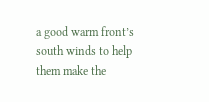a good warm front’s south winds to help them make the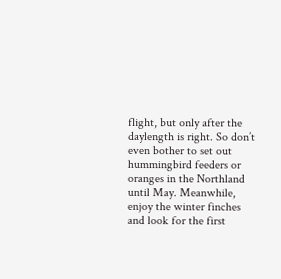flight, but only after the daylength is right. So don’t even bother to set out hummingbird feeders or oranges in the Northland until May. Meanwhile, enjoy the winter finches and look for the first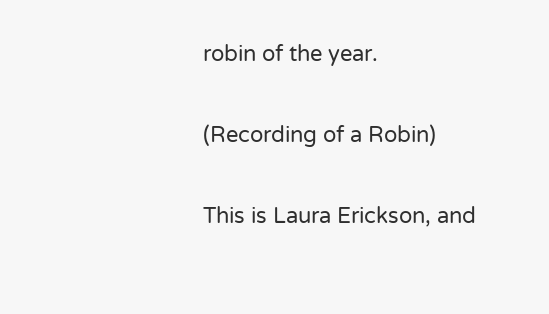robin of the year.

(Recording of a Robin)

This is Laura Erickson, and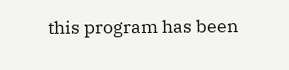this program has been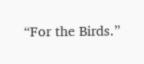“For the Birds.”